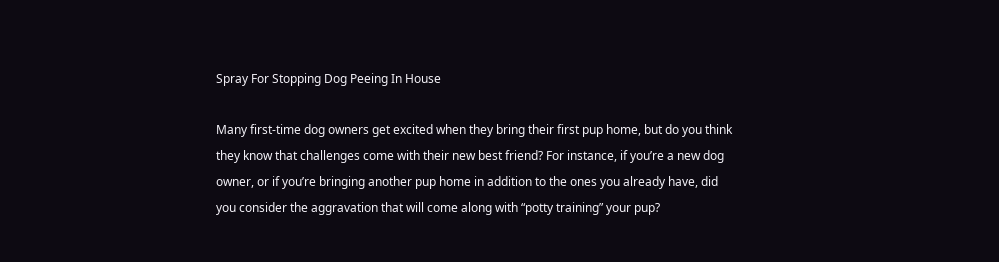Spray For Stopping Dog Peeing In House

Many first-time dog owners get excited when they bring their first pup home, but do you think they know that challenges come with their new best friend? For instance, if you’re a new dog owner, or if you’re bringing another pup home in addition to the ones you already have, did you consider the aggravation that will come along with “potty training” your pup?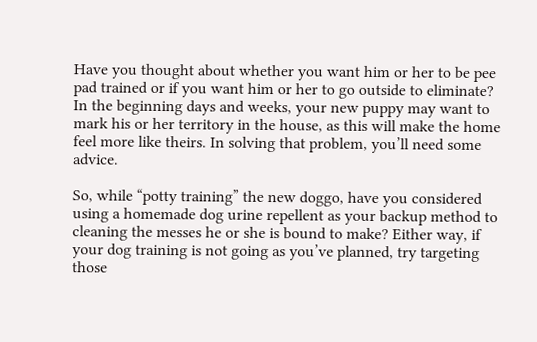Have you thought about whether you want him or her to be pee pad trained or if you want him or her to go outside to eliminate? In the beginning days and weeks, your new puppy may want to mark his or her territory in the house, as this will make the home feel more like theirs. In solving that problem, you’ll need some advice.

So, while “potty training” the new doggo, have you considered using a homemade dog urine repellent as your backup method to cleaning the messes he or she is bound to make? Either way, if your dog training is not going as you’ve planned, try targeting those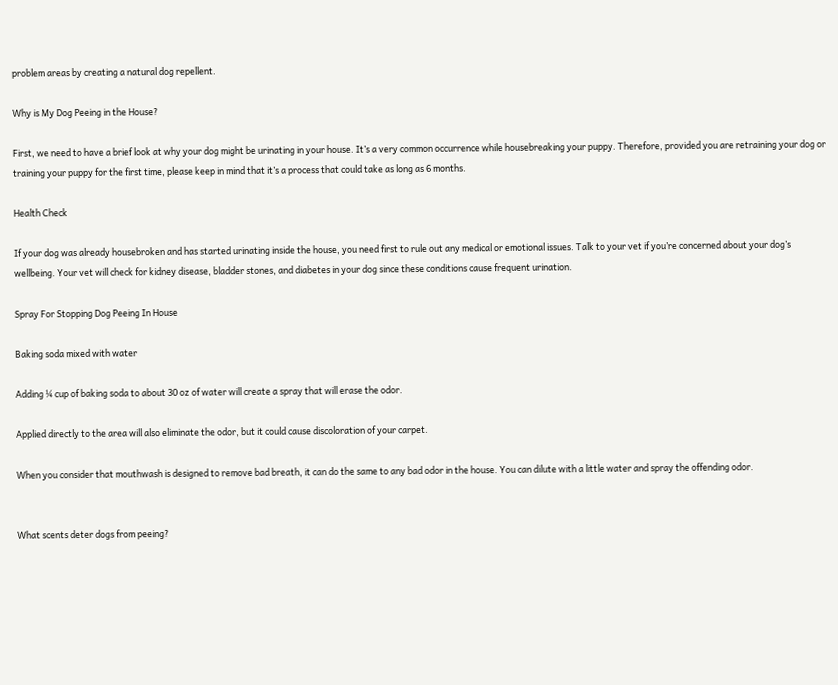problem areas by creating a natural dog repellent.

Why is My Dog Peeing in the House?

First, we need to have a brief look at why your dog might be urinating in your house. It’s a very common occurrence while housebreaking your puppy. Therefore, provided you are retraining your dog or training your puppy for the first time, please keep in mind that it’s a process that could take as long as 6 months.

Health Check

If your dog was already housebroken and has started urinating inside the house, you need first to rule out any medical or emotional issues. Talk to your vet if you’re concerned about your dog’s wellbeing. Your vet will check for kidney disease, bladder stones, and diabetes in your dog since these conditions cause frequent urination.

Spray For Stopping Dog Peeing In House

Baking soda mixed with water

Adding ¼ cup of baking soda to about 30 oz of water will create a spray that will erase the odor.

Applied directly to the area will also eliminate the odor, but it could cause discoloration of your carpet.

When you consider that mouthwash is designed to remove bad breath, it can do the same to any bad odor in the house. You can dilute with a little water and spray the offending odor.


What scents deter dogs from peeing?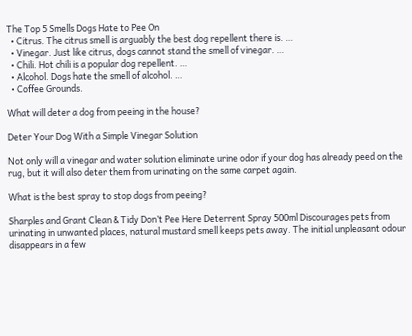The Top 5 Smells Dogs Hate to Pee On
  • Citrus. The citrus smell is arguably the best dog repellent there is. …
  • Vinegar. Just like citrus, dogs cannot stand the smell of vinegar. …
  • Chili. Hot chili is a popular dog repellent. …
  • Alcohol. Dogs hate the smell of alcohol. …
  • Coffee Grounds.

What will deter a dog from peeing in the house?

Deter Your Dog With a Simple Vinegar Solution

Not only will a vinegar and water solution eliminate urine odor if your dog has already peed on the rug, but it will also deter them from urinating on the same carpet again.

What is the best spray to stop dogs from peeing?

Sharples and Grant Clean & Tidy Don’t Pee Here Deterrent Spray 500ml Discourages pets from urinating in unwanted places, natural mustard smell keeps pets away. The initial unpleasant odour disappears in a few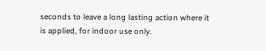seconds to leave a long lasting action where it is applied, for indoor use only.